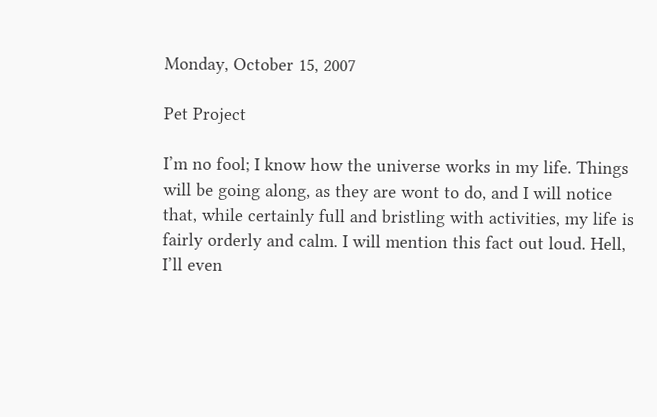Monday, October 15, 2007

Pet Project

I’m no fool; I know how the universe works in my life. Things will be going along, as they are wont to do, and I will notice that, while certainly full and bristling with activities, my life is fairly orderly and calm. I will mention this fact out loud. Hell, I’ll even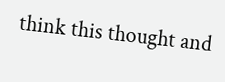think this thought and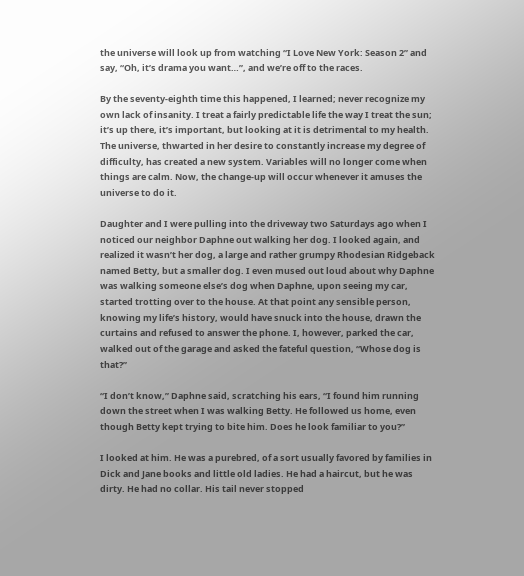the universe will look up from watching “I Love New York: Season 2” and say, “Oh, it’s drama you want…”, and we’re off to the races.

By the seventy-eighth time this happened, I learned; never recognize my own lack of insanity. I treat a fairly predictable life the way I treat the sun; it’s up there, it’s important, but looking at it is detrimental to my health. The universe, thwarted in her desire to constantly increase my degree of difficulty, has created a new system. Variables will no longer come when things are calm. Now, the change-up will occur whenever it amuses the universe to do it.

Daughter and I were pulling into the driveway two Saturdays ago when I noticed our neighbor Daphne out walking her dog. I looked again, and realized it wasn’t her dog, a large and rather grumpy Rhodesian Ridgeback named Betty, but a smaller dog. I even mused out loud about why Daphne was walking someone else’s dog when Daphne, upon seeing my car, started trotting over to the house. At that point any sensible person, knowing my life’s history, would have snuck into the house, drawn the curtains and refused to answer the phone. I, however, parked the car, walked out of the garage and asked the fateful question, “Whose dog is that?”

“I don’t know,” Daphne said, scratching his ears, “I found him running down the street when I was walking Betty. He followed us home, even though Betty kept trying to bite him. Does he look familiar to you?”

I looked at him. He was a purebred, of a sort usually favored by families in Dick and Jane books and little old ladies. He had a haircut, but he was dirty. He had no collar. His tail never stopped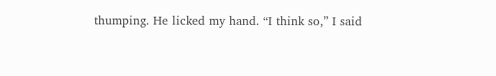thumping. He licked my hand. “I think so,” I said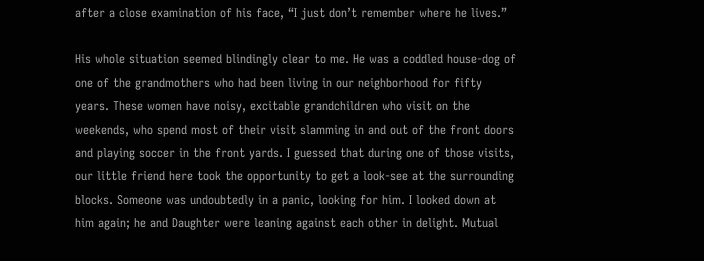after a close examination of his face, “I just don’t remember where he lives.”

His whole situation seemed blindingly clear to me. He was a coddled house-dog of one of the grandmothers who had been living in our neighborhood for fifty years. These women have noisy, excitable grandchildren who visit on the weekends, who spend most of their visit slamming in and out of the front doors and playing soccer in the front yards. I guessed that during one of those visits, our little friend here took the opportunity to get a look-see at the surrounding blocks. Someone was undoubtedly in a panic, looking for him. I looked down at him again; he and Daughter were leaning against each other in delight. Mutual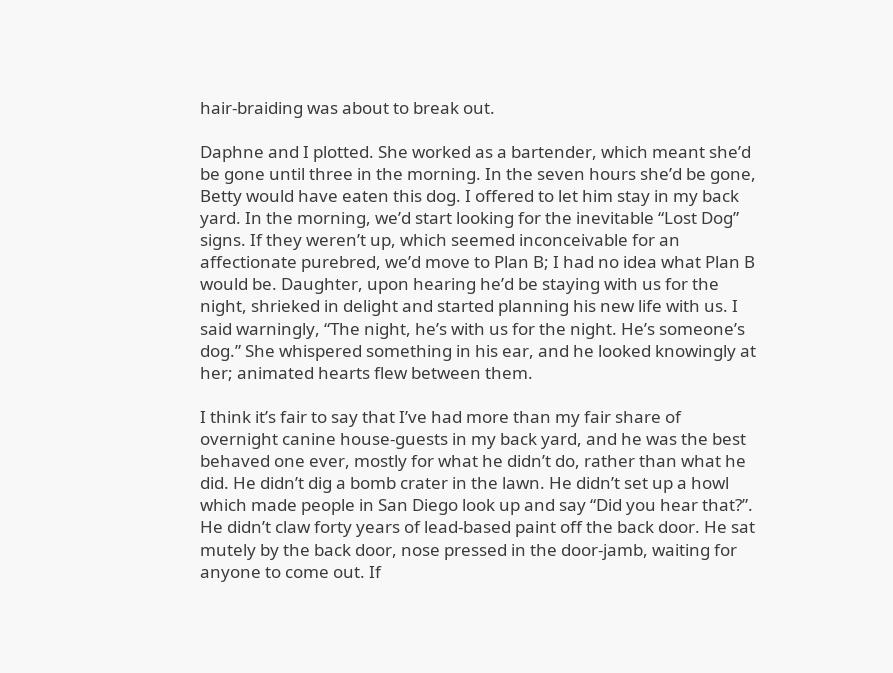hair-braiding was about to break out.

Daphne and I plotted. She worked as a bartender, which meant she’d be gone until three in the morning. In the seven hours she’d be gone, Betty would have eaten this dog. I offered to let him stay in my back yard. In the morning, we’d start looking for the inevitable “Lost Dog” signs. If they weren’t up, which seemed inconceivable for an affectionate purebred, we’d move to Plan B; I had no idea what Plan B would be. Daughter, upon hearing he’d be staying with us for the night, shrieked in delight and started planning his new life with us. I said warningly, “The night, he’s with us for the night. He’s someone’s dog.” She whispered something in his ear, and he looked knowingly at her; animated hearts flew between them.

I think it’s fair to say that I’ve had more than my fair share of overnight canine house-guests in my back yard, and he was the best behaved one ever, mostly for what he didn’t do, rather than what he did. He didn’t dig a bomb crater in the lawn. He didn’t set up a howl which made people in San Diego look up and say “Did you hear that?”. He didn’t claw forty years of lead-based paint off the back door. He sat mutely by the back door, nose pressed in the door-jamb, waiting for anyone to come out. If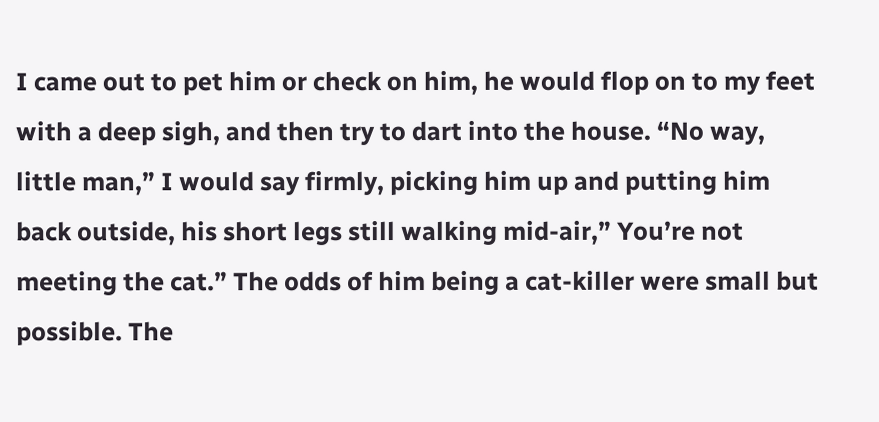I came out to pet him or check on him, he would flop on to my feet with a deep sigh, and then try to dart into the house. “No way, little man,” I would say firmly, picking him up and putting him back outside, his short legs still walking mid-air,” You’re not meeting the cat.” The odds of him being a cat-killer were small but possible. The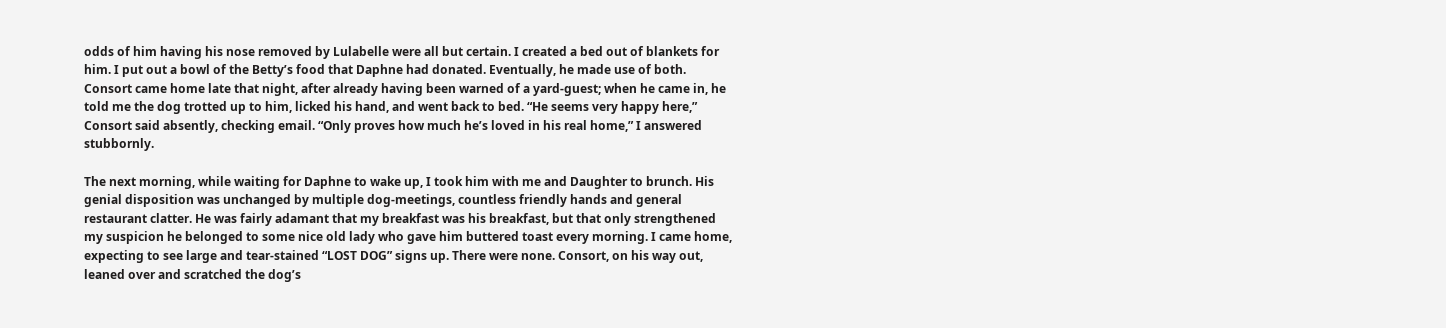odds of him having his nose removed by Lulabelle were all but certain. I created a bed out of blankets for him. I put out a bowl of the Betty’s food that Daphne had donated. Eventually, he made use of both. Consort came home late that night, after already having been warned of a yard-guest; when he came in, he told me the dog trotted up to him, licked his hand, and went back to bed. “He seems very happy here,” Consort said absently, checking email. “Only proves how much he’s loved in his real home,” I answered stubbornly.

The next morning, while waiting for Daphne to wake up, I took him with me and Daughter to brunch. His genial disposition was unchanged by multiple dog-meetings, countless friendly hands and general restaurant clatter. He was fairly adamant that my breakfast was his breakfast, but that only strengthened my suspicion he belonged to some nice old lady who gave him buttered toast every morning. I came home, expecting to see large and tear-stained “LOST DOG” signs up. There were none. Consort, on his way out, leaned over and scratched the dog’s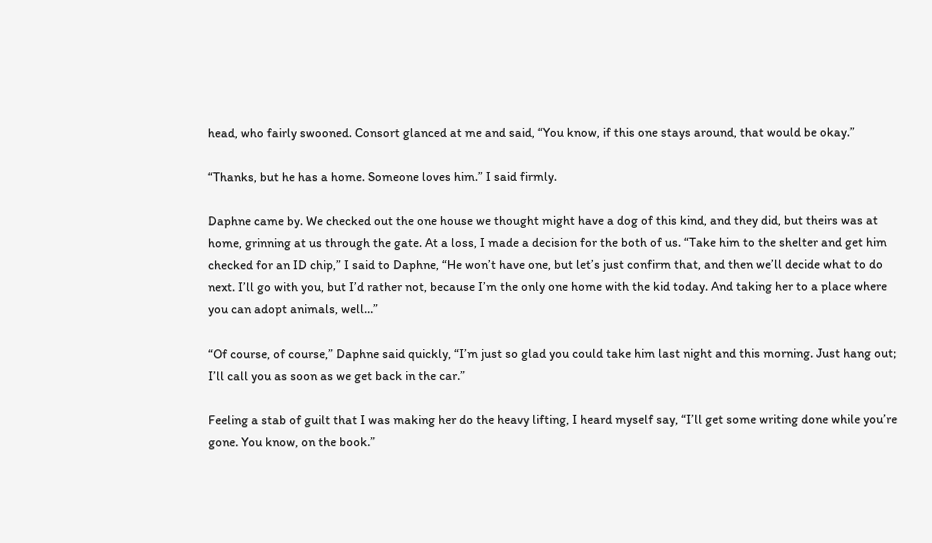head, who fairly swooned. Consort glanced at me and said, “You know, if this one stays around, that would be okay.”

“Thanks, but he has a home. Someone loves him.” I said firmly.

Daphne came by. We checked out the one house we thought might have a dog of this kind, and they did, but theirs was at home, grinning at us through the gate. At a loss, I made a decision for the both of us. “Take him to the shelter and get him checked for an ID chip,” I said to Daphne, “He won’t have one, but let’s just confirm that, and then we’ll decide what to do next. I’ll go with you, but I’d rather not, because I’m the only one home with the kid today. And taking her to a place where you can adopt animals, well…”

“Of course, of course,” Daphne said quickly, “I’m just so glad you could take him last night and this morning. Just hang out; I’ll call you as soon as we get back in the car.”

Feeling a stab of guilt that I was making her do the heavy lifting, I heard myself say, “I’ll get some writing done while you’re gone. You know, on the book.”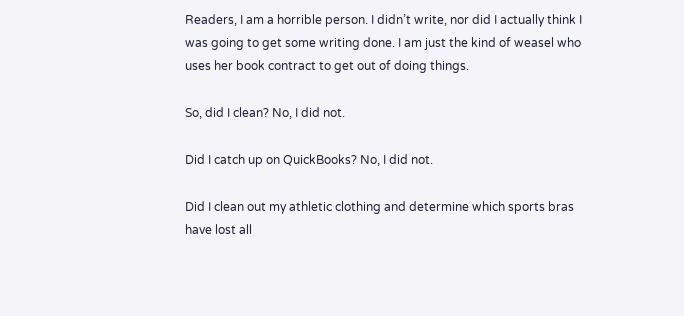Readers, I am a horrible person. I didn’t write, nor did I actually think I was going to get some writing done. I am just the kind of weasel who uses her book contract to get out of doing things.

So, did I clean? No, I did not.

Did I catch up on QuickBooks? No, I did not.

Did I clean out my athletic clothing and determine which sports bras have lost all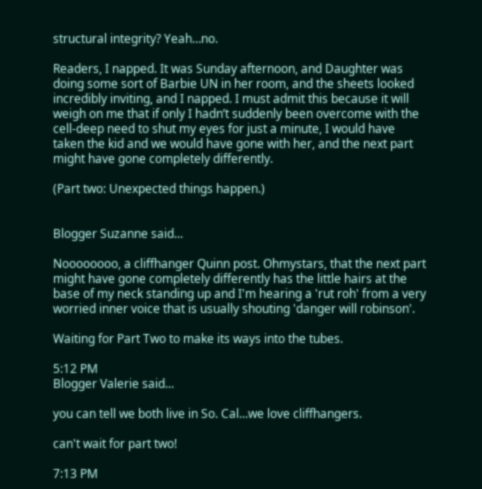structural integrity? Yeah…no.

Readers, I napped. It was Sunday afternoon, and Daughter was doing some sort of Barbie UN in her room, and the sheets looked incredibly inviting, and I napped. I must admit this because it will weigh on me that if only I hadn’t suddenly been overcome with the cell-deep need to shut my eyes for just a minute, I would have taken the kid and we would have gone with her, and the next part might have gone completely differently.

(Part two: Unexpected things happen.)


Blogger Suzanne said...

Noooooooo, a cliffhanger Quinn post. Ohmystars, that the next part might have gone completely differently has the little hairs at the base of my neck standing up and I'm hearing a 'rut roh' from a very worried inner voice that is usually shouting 'danger will robinson'.

Waiting for Part Two to make its ways into the tubes.

5:12 PM
Blogger Valerie said...

you can tell we both live in So. Cal...we love cliffhangers.

can't wait for part two!

7:13 PM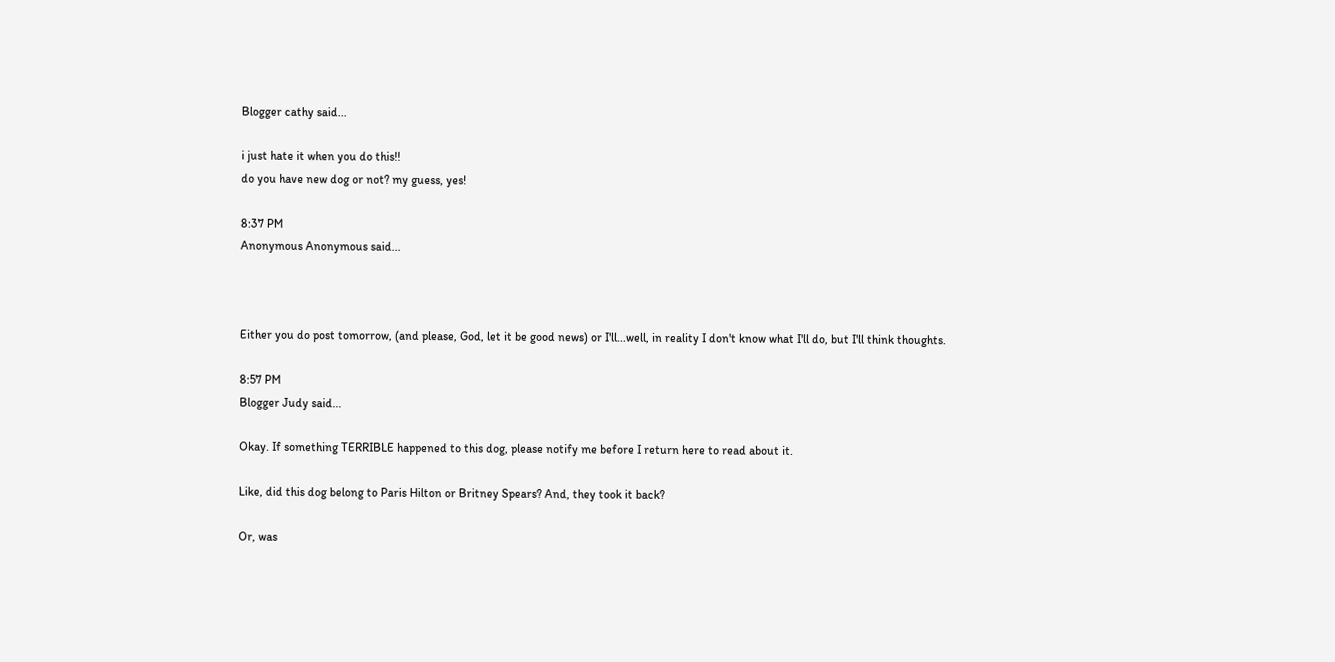Blogger cathy said...

i just hate it when you do this!!
do you have new dog or not? my guess, yes!

8:37 PM
Anonymous Anonymous said...



Either you do post tomorrow, (and please, God, let it be good news) or I'll...well, in reality I don't know what I'll do, but I'll think thoughts.

8:57 PM
Blogger Judy said...

Okay. If something TERRIBLE happened to this dog, please notify me before I return here to read about it.

Like, did this dog belong to Paris Hilton or Britney Spears? And, they took it back?

Or, was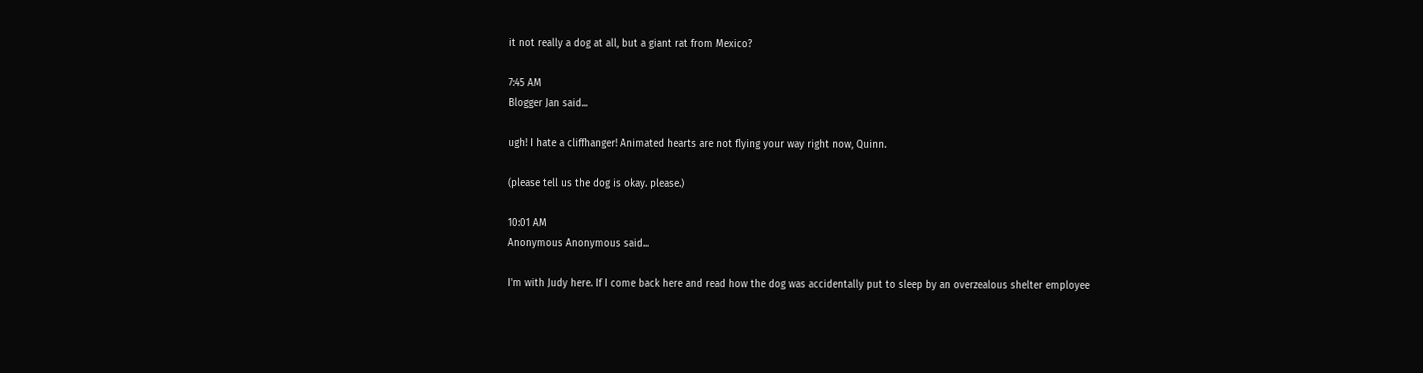it not really a dog at all, but a giant rat from Mexico?

7:45 AM
Blogger Jan said...

ugh! I hate a cliffhanger! Animated hearts are not flying your way right now, Quinn.

(please tell us the dog is okay. please.)

10:01 AM
Anonymous Anonymous said...

I'm with Judy here. If I come back here and read how the dog was accidentally put to sleep by an overzealous shelter employee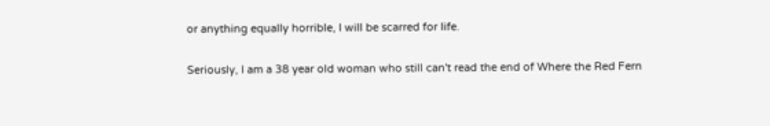or anything equally horrible, I will be scarred for life.

Seriously, I am a 38 year old woman who still can't read the end of Where the Red Fern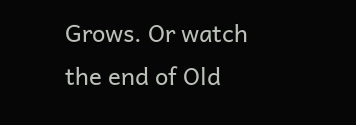Grows. Or watch the end of Old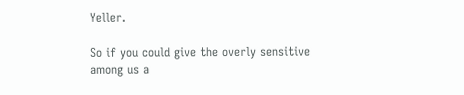Yeller.

So if you could give the overly sensitive among us a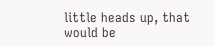little heads up, that would be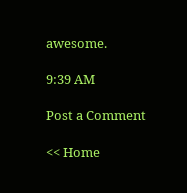awesome.

9:39 AM

Post a Comment

<< Home